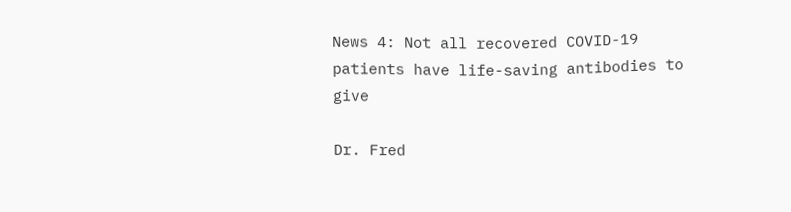News 4: Not all recovered COVID-19 patients have life-saving antibodies to give

Dr. Fred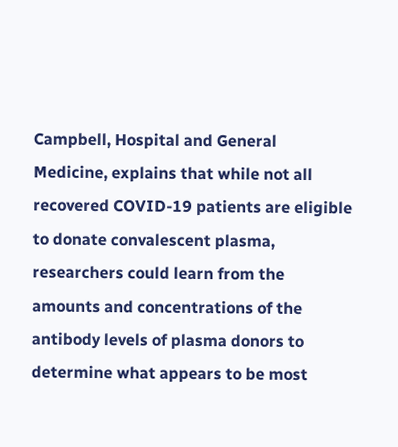Campbell, Hospital and General Medicine, explains that while not all recovered COVID-19 patients are eligible to donate convalescent plasma, researchers could learn from the amounts and concentrations of the antibody levels of plasma donors to determine what appears to be most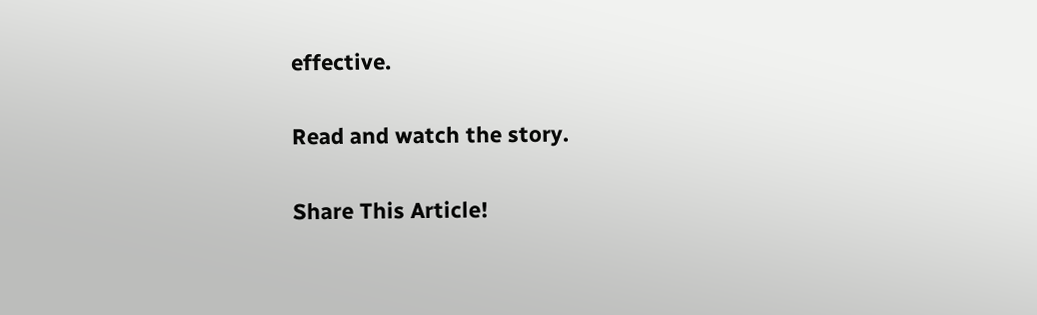effective.

Read and watch the story.

Share This Article!